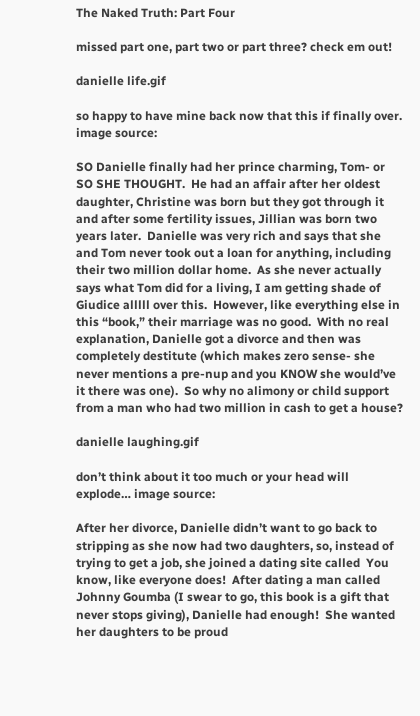The Naked Truth: Part Four

missed part one, part two or part three? check em out!

danielle life.gif

so happy to have mine back now that this if finally over. image source:

SO Danielle finally had her prince charming, Tom- or SO SHE THOUGHT.  He had an affair after her oldest daughter, Christine was born but they got through it and after some fertility issues, Jillian was born two years later.  Danielle was very rich and says that she and Tom never took out a loan for anything, including their two million dollar home.  As she never actually says what Tom did for a living, I am getting shade of Giudice alllll over this.  However, like everything else in this “book,” their marriage was no good.  With no real explanation, Danielle got a divorce and then was completely destitute (which makes zero sense- she never mentions a pre-nup and you KNOW she would’ve it there was one).  So why no alimony or child support from a man who had two million in cash to get a house?

danielle laughing.gif

don’t think about it too much or your head will explode… image source:

After her divorce, Danielle didn’t want to go back to stripping as she now had two daughters, so, instead of trying to get a job, she joined a dating site called  You know, like everyone does!  After dating a man called Johnny Goumba (I swear to go, this book is a gift that never stops giving), Danielle had enough!  She wanted her daughters to be proud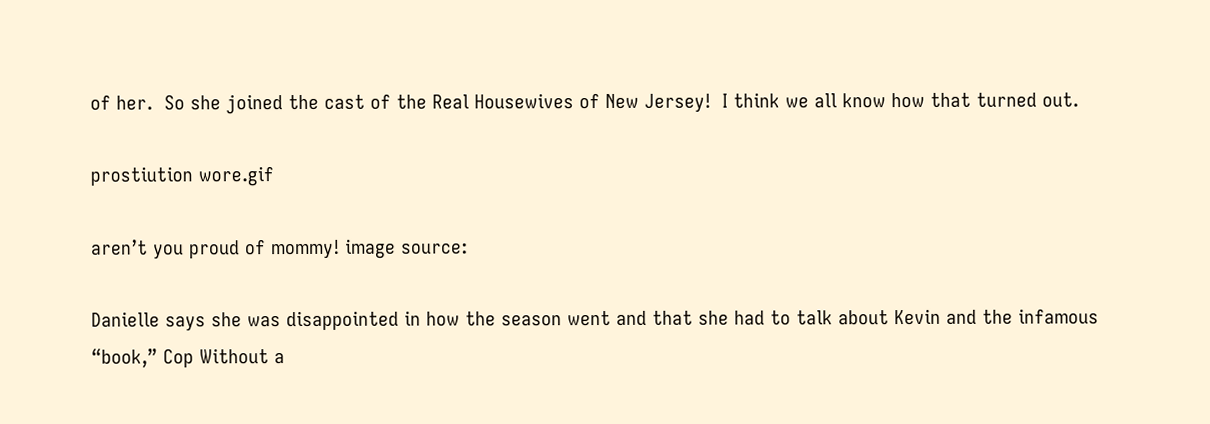of her.  So she joined the cast of the Real Housewives of New Jersey!  I think we all know how that turned out.

prostiution wore.gif

aren’t you proud of mommy! image source:

Danielle says she was disappointed in how the season went and that she had to talk about Kevin and the infamous “book,” Cop Without a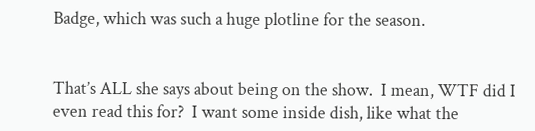Badge, which was such a huge plotline for the season.


That’s ALL she says about being on the show.  I mean, WTF did I even read this for?  I want some inside dish, like what the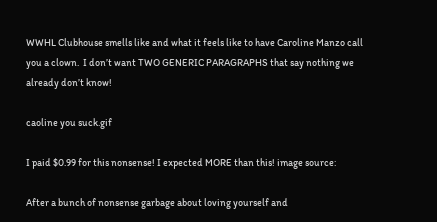WWHL Clubhouse smells like and what it feels like to have Caroline Manzo call you a clown.  I don’t want TWO GENERIC PARAGRAPHS that say nothing we already don’t know!

caoline you suck.gif

I paid $0.99 for this nonsense! I expected MORE than this! image source:

After a bunch of nonsense garbage about loving yourself and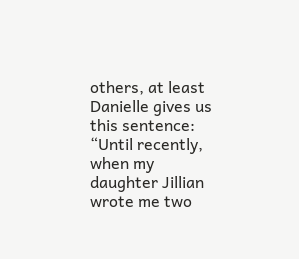others, at least Danielle gives us this sentence: “Until recently, when my daughter Jillian wrote me two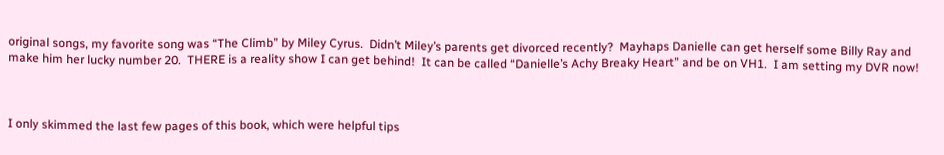original songs, my favorite song was “The Climb” by Miley Cyrus.  Didn’t Miley’s parents get divorced recently?  Mayhaps Danielle can get herself some Billy Ray and make him her lucky number 20.  THERE is a reality show I can get behind!  It can be called “Danielle’s Achy Breaky Heart” and be on VH1.  I am setting my DVR now!



I only skimmed the last few pages of this book, which were helpful tips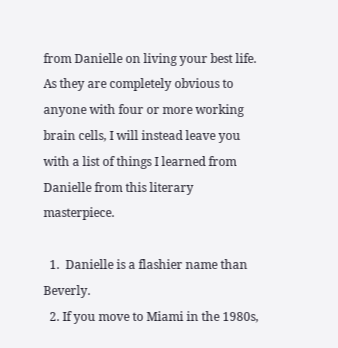from Danielle on living your best life.  As they are completely obvious to anyone with four or more working brain cells, I will instead leave you with a list of things I learned from Danielle from this literary masterpiece.

  1.  Danielle is a flashier name than Beverly.
  2. If you move to Miami in the 1980s,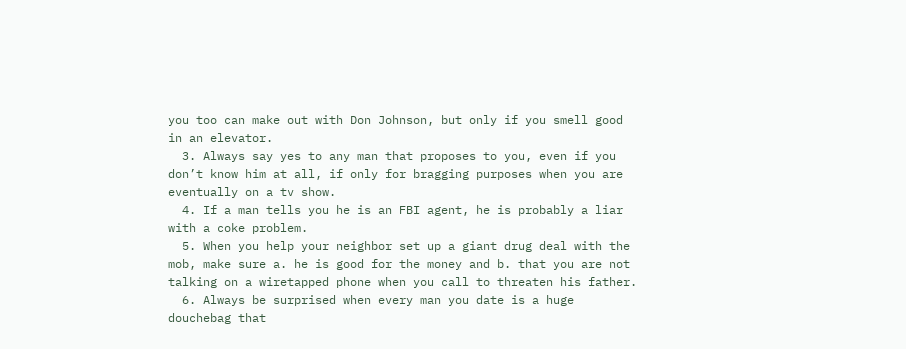you too can make out with Don Johnson, but only if you smell good in an elevator.
  3. Always say yes to any man that proposes to you, even if you don’t know him at all, if only for bragging purposes when you are eventually on a tv show.
  4. If a man tells you he is an FBI agent, he is probably a liar with a coke problem.
  5. When you help your neighbor set up a giant drug deal with the mob, make sure a. he is good for the money and b. that you are not talking on a wiretapped phone when you call to threaten his father.
  6. Always be surprised when every man you date is a huge douchebag that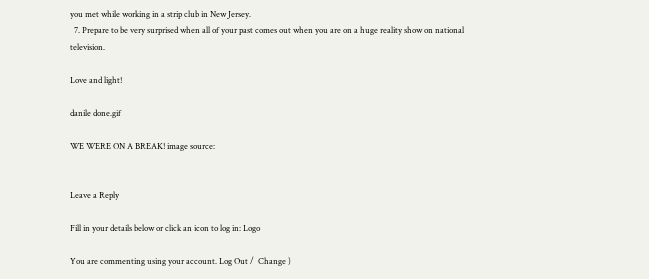you met while working in a strip club in New Jersey.
  7. Prepare to be very surprised when all of your past comes out when you are on a huge reality show on national television.

Love and light!

danile done.gif

WE WERE ON A BREAK! image source:


Leave a Reply

Fill in your details below or click an icon to log in: Logo

You are commenting using your account. Log Out /  Change )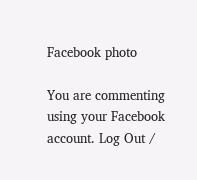Facebook photo

You are commenting using your Facebook account. Log Out /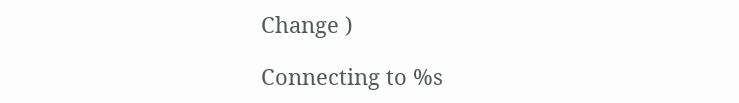Change )

Connecting to %s